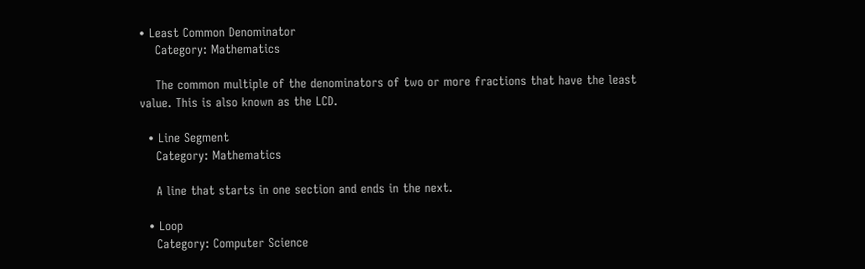• Least Common Denominator
    Category: Mathematics

    The common multiple of the denominators of two or more fractions that have the least value. This is also known as the LCD.

  • Line Segment
    Category: Mathematics

    A line that starts in one section and ends in the next.

  • Loop
    Category: Computer Science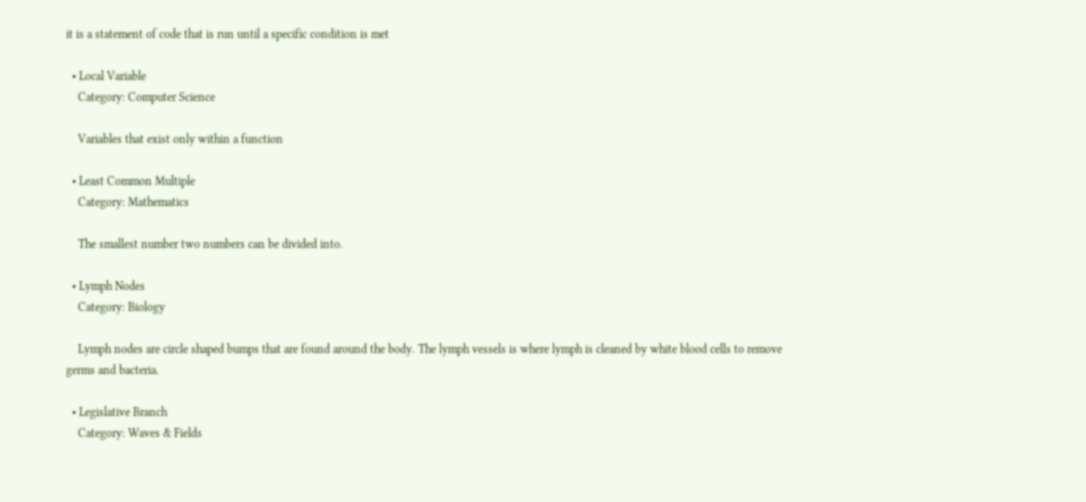it is a statement of code that is run until a specific condition is met

  • Local Variable
    Category: Computer Science

    Variables that exist only within a function

  • Least Common Multiple
    Category: Mathematics

    The smallest number two numbers can be divided into.

  • Lymph Nodes
    Category: Biology

    Lymph nodes are circle shaped bumps that are found around the body. The lymph vessels is where lymph is cleaned by white blood cells to remove germs and bacteria.

  • Legislative Branch
    Category: Waves & Fields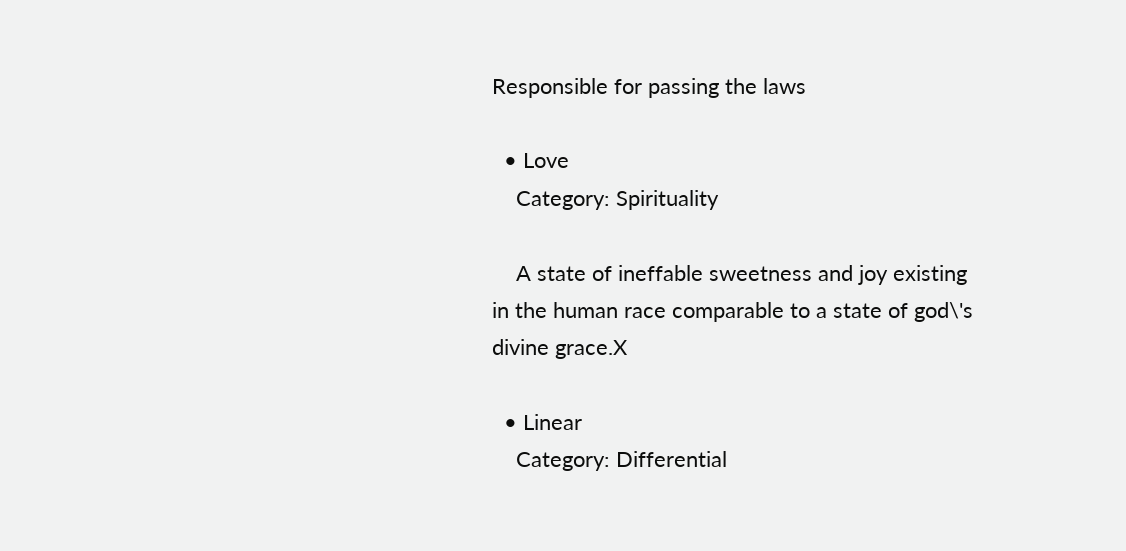Responsible for passing the laws

  • Love
    Category: Spirituality

    A state of ineffable sweetness and joy existing in the human race comparable to a state of god\'s divine grace.X

  • Linear
    Category: Differential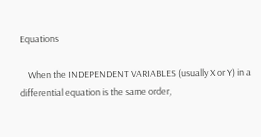Equations

    When the INDEPENDENT VARIABLES (usually X or Y) in a differential equation is the same order,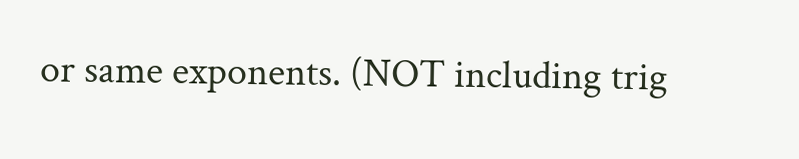or same exponents. (NOT including trig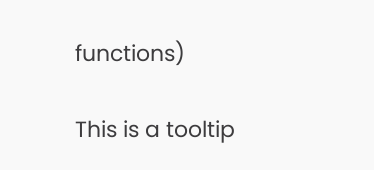functions)

This is a tooltip